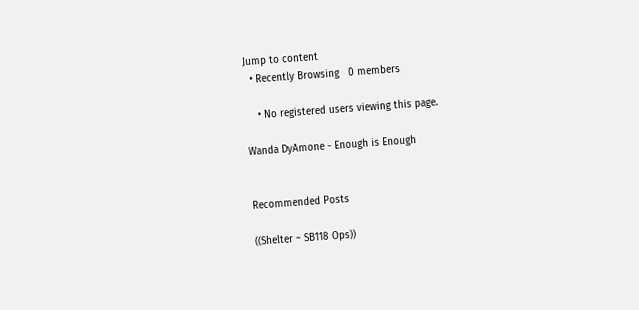Jump to content
  • Recently Browsing   0 members

    • No registered users viewing this page.

Wanda DyAmone - Enough is Enough


Recommended Posts

((Shelter ~ SB118 Ops))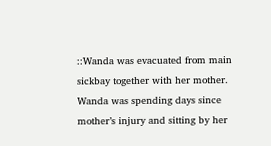::Wanda was evacuated from main sickbay together with her mother. Wanda was spending days since mother’s injury and sitting by her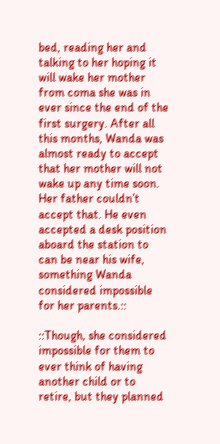bed, reading her and talking to her hoping it will wake her mother from coma she was in ever since the end of the first surgery. After all this months, Wanda was almost ready to accept that her mother will not wake up any time soon. Her father couldn’t accept that. He even accepted a desk position aboard the station to can be near his wife, something Wanda considered impossible for her parents.::

::Though, she considered impossible for them to ever think of having another child or to retire, but they planned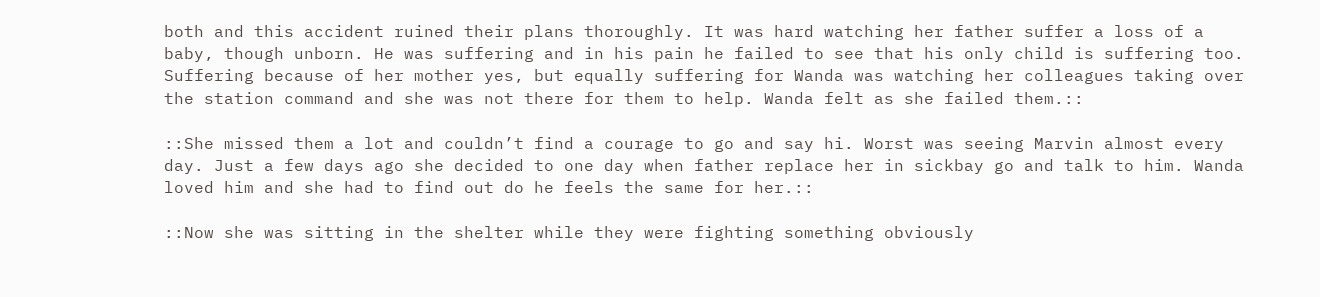both and this accident ruined their plans thoroughly. It was hard watching her father suffer a loss of a baby, though unborn. He was suffering and in his pain he failed to see that his only child is suffering too. Suffering because of her mother yes, but equally suffering for Wanda was watching her colleagues taking over the station command and she was not there for them to help. Wanda felt as she failed them.::

::She missed them a lot and couldn’t find a courage to go and say hi. Worst was seeing Marvin almost every day. Just a few days ago she decided to one day when father replace her in sickbay go and talk to him. Wanda loved him and she had to find out do he feels the same for her.::

::Now she was sitting in the shelter while they were fighting something obviously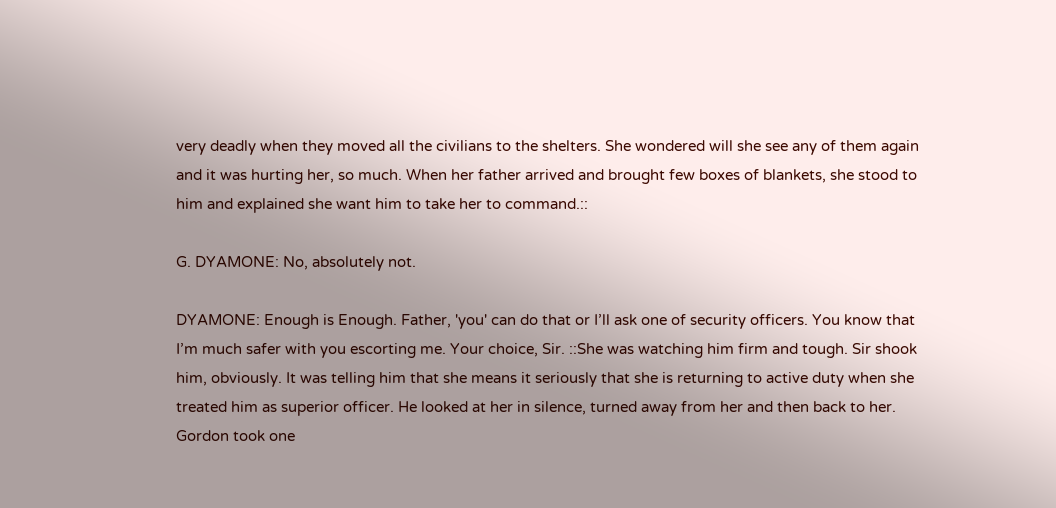very deadly when they moved all the civilians to the shelters. She wondered will she see any of them again and it was hurting her, so much. When her father arrived and brought few boxes of blankets, she stood to him and explained she want him to take her to command.::

G. DYAMONE: No, absolutely not.

DYAMONE: Enough is Enough. Father, 'you' can do that or I’ll ask one of security officers. You know that I’m much safer with you escorting me. Your choice, Sir. ::She was watching him firm and tough. Sir shook him, obviously. It was telling him that she means it seriously that she is returning to active duty when she treated him as superior officer. He looked at her in silence, turned away from her and then back to her. Gordon took one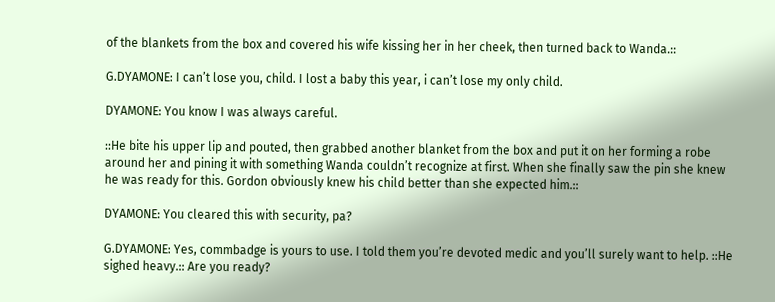of the blankets from the box and covered his wife kissing her in her cheek, then turned back to Wanda.::

G.DYAMONE: I can’t lose you, child. I lost a baby this year, i can’t lose my only child.

DYAMONE: You know I was always careful.

::He bite his upper lip and pouted, then grabbed another blanket from the box and put it on her forming a robe around her and pining it with something Wanda couldn’t recognize at first. When she finally saw the pin she knew he was ready for this. Gordon obviously knew his child better than she expected him.::

DYAMONE: You cleared this with security, pa?

G.DYAMONE: Yes, commbadge is yours to use. I told them you’re devoted medic and you’ll surely want to help. ::He sighed heavy.:: Are you ready?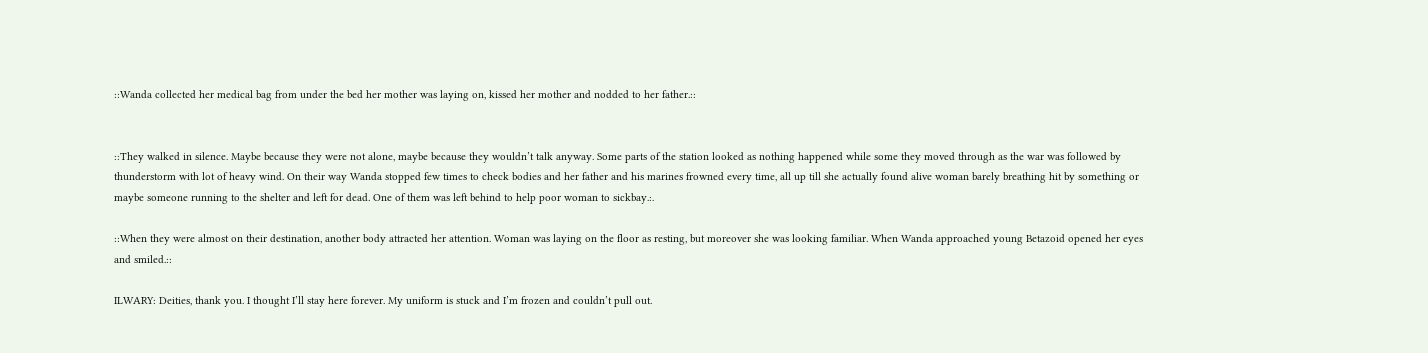::Wanda collected her medical bag from under the bed her mother was laying on, kissed her mother and nodded to her father.::


::They walked in silence. Maybe because they were not alone, maybe because they wouldn’t talk anyway. Some parts of the station looked as nothing happened while some they moved through as the war was followed by thunderstorm with lot of heavy wind. On their way Wanda stopped few times to check bodies and her father and his marines frowned every time, all up till she actually found alive woman barely breathing hit by something or maybe someone running to the shelter and left for dead. One of them was left behind to help poor woman to sickbay.:.

::When they were almost on their destination, another body attracted her attention. Woman was laying on the floor as resting, but moreover she was looking familiar. When Wanda approached young Betazoid opened her eyes and smiled.::

ILWARY: Deities, thank you. I thought I’ll stay here forever. My uniform is stuck and I’m frozen and couldn’t pull out.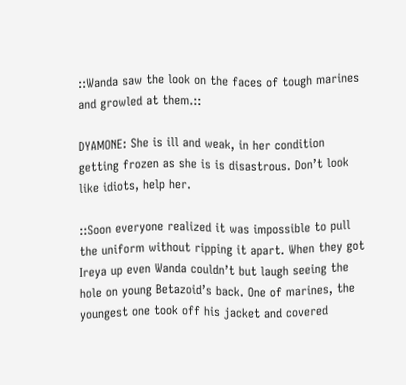::Wanda saw the look on the faces of tough marines and growled at them.::

DYAMONE: She is ill and weak, in her condition getting frozen as she is is disastrous. Don’t look like idiots, help her.

::Soon everyone realized it was impossible to pull the uniform without ripping it apart. When they got Ireya up even Wanda couldn’t but laugh seeing the hole on young Betazoid’s back. One of marines, the youngest one took off his jacket and covered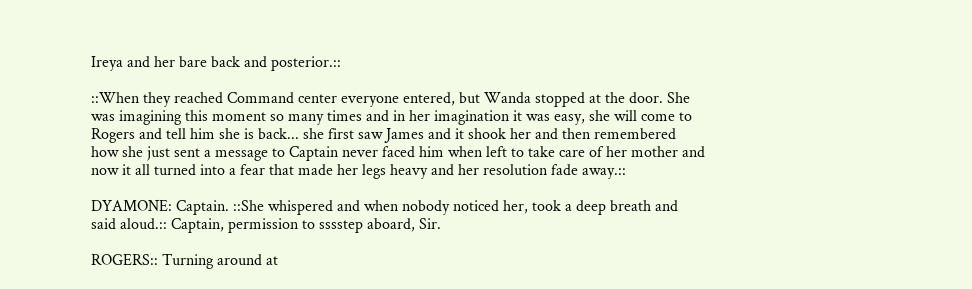Ireya and her bare back and posterior.::

::When they reached Command center everyone entered, but Wanda stopped at the door. She was imagining this moment so many times and in her imagination it was easy, she will come to Rogers and tell him she is back... she first saw James and it shook her and then remembered how she just sent a message to Captain never faced him when left to take care of her mother and now it all turned into a fear that made her legs heavy and her resolution fade away.::

DYAMONE: Captain. ::She whispered and when nobody noticed her, took a deep breath and said aloud.:: Captain, permission to sssstep aboard, Sir.

ROGERS:: Turning around at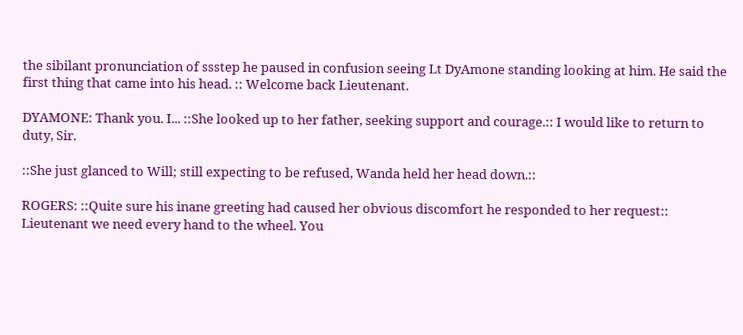the sibilant pronunciation of ssstep he paused in confusion seeing Lt DyAmone standing looking at him. He said the first thing that came into his head. :: Welcome back Lieutenant.

DYAMONE: Thank you. I... ::She looked up to her father, seeking support and courage.:: I would like to return to duty, Sir.

::She just glanced to Will; still expecting to be refused, Wanda held her head down.::

ROGERS: ::Quite sure his inane greeting had caused her obvious discomfort he responded to her request:: Lieutenant we need every hand to the wheel. You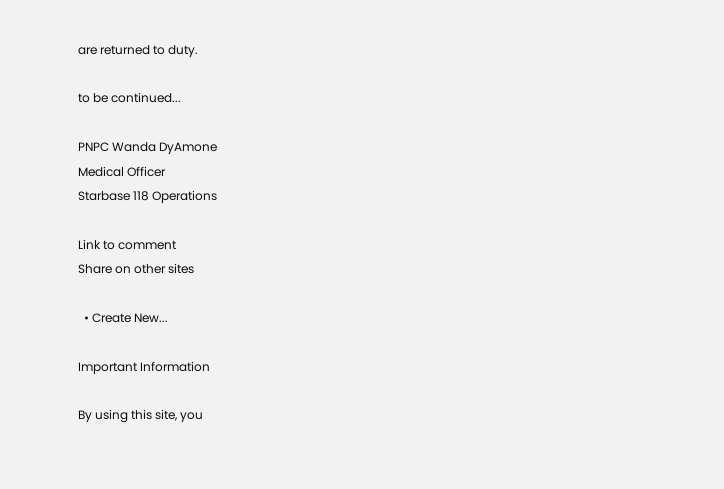are returned to duty.

to be continued...

PNPC Wanda DyAmone
Medical Officer
Starbase 118 Operations

Link to comment
Share on other sites

  • Create New...

Important Information

By using this site, you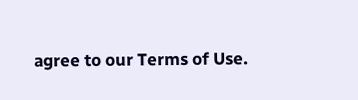agree to our Terms of Use.